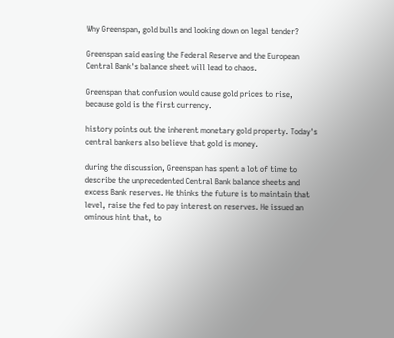Why Greenspan, gold bulls and looking down on legal tender?

Greenspan said easing the Federal Reserve and the European Central Bank's balance sheet will lead to chaos.

Greenspan that confusion would cause gold prices to rise, because gold is the first currency.

history points out the inherent monetary gold property. Today's central bankers also believe that gold is money.

during the discussion, Greenspan has spent a lot of time to describe the unprecedented Central Bank balance sheets and excess Bank reserves. He thinks the future is to maintain that level, raise the fed to pay interest on reserves. He issued an ominous hint that, to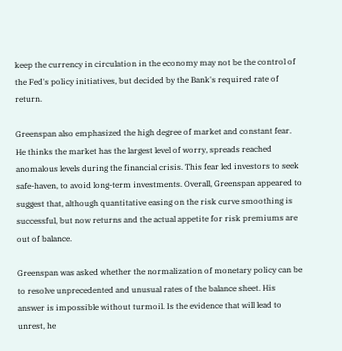keep the currency in circulation in the economy may not be the control of the Fed's policy initiatives, but decided by the Bank's required rate of return.

Greenspan also emphasized the high degree of market and constant fear. He thinks the market has the largest level of worry, spreads reached anomalous levels during the financial crisis. This fear led investors to seek safe-haven, to avoid long-term investments. Overall, Greenspan appeared to suggest that, although quantitative easing on the risk curve smoothing is successful, but now returns and the actual appetite for risk premiums are out of balance.

Greenspan was asked whether the normalization of monetary policy can be to resolve unprecedented and unusual rates of the balance sheet. His answer is impossible without turmoil. Is the evidence that will lead to unrest, he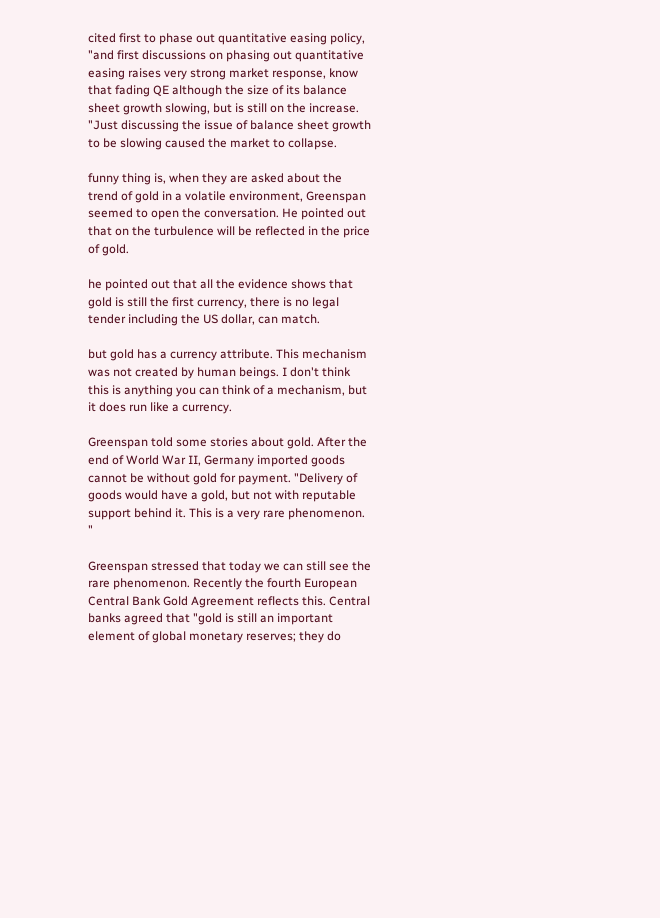cited first to phase out quantitative easing policy, "and first discussions on phasing out quantitative easing raises very strong market response, know that fading QE although the size of its balance sheet growth slowing, but is still on the increase. "Just discussing the issue of balance sheet growth to be slowing caused the market to collapse.

funny thing is, when they are asked about the trend of gold in a volatile environment, Greenspan seemed to open the conversation. He pointed out that on the turbulence will be reflected in the price of gold.

he pointed out that all the evidence shows that gold is still the first currency, there is no legal tender including the US dollar, can match.

but gold has a currency attribute. This mechanism was not created by human beings. I don't think this is anything you can think of a mechanism, but it does run like a currency.

Greenspan told some stories about gold. After the end of World War II, Germany imported goods cannot be without gold for payment. "Delivery of goods would have a gold, but not with reputable support behind it. This is a very rare phenomenon. "

Greenspan stressed that today we can still see the rare phenomenon. Recently the fourth European Central Bank Gold Agreement reflects this. Central banks agreed that "gold is still an important element of global monetary reserves; they do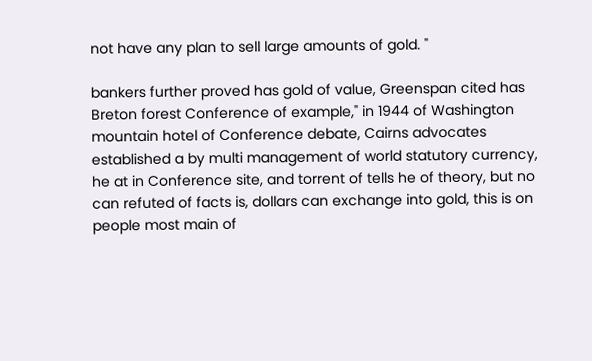not have any plan to sell large amounts of gold. "

bankers further proved has gold of value, Greenspan cited has Breton forest Conference of example," in 1944 of Washington mountain hotel of Conference debate, Cairns advocates established a by multi management of world statutory currency, he at in Conference site, and torrent of tells he of theory, but no can refuted of facts is, dollars can exchange into gold, this is on people most main of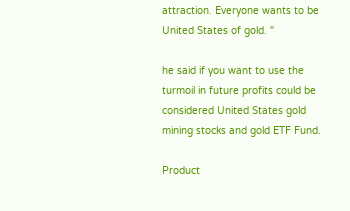attraction. Everyone wants to be United States of gold. "

he said if you want to use the turmoil in future profits could be considered United States gold mining stocks and gold ETF Fund.

Product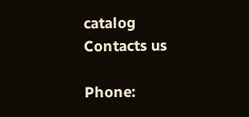catalog
Contacts us

Phone: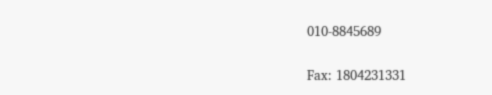010-8845689

Fax: 1804231331